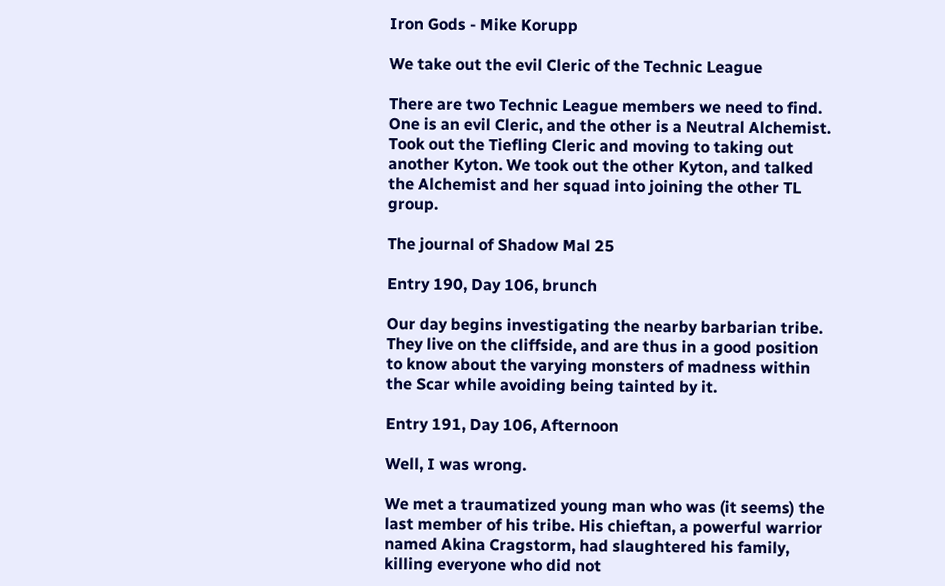Iron Gods - Mike Korupp

We take out the evil Cleric of the Technic League

There are two Technic League members we need to find. One is an evil Cleric, and the other is a Neutral Alchemist. Took out the Tiefling Cleric and moving to taking out another Kyton. We took out the other Kyton, and talked the Alchemist and her squad into joining the other TL group.

The journal of Shadow Mal 25

Entry 190, Day 106, brunch

Our day begins investigating the nearby barbarian tribe. They live on the cliffside, and are thus in a good position to know about the varying monsters of madness within the Scar while avoiding being tainted by it.

Entry 191, Day 106, Afternoon

Well, I was wrong.

We met a traumatized young man who was (it seems) the last member of his tribe. His chieftan, a powerful warrior named Akina Cragstorm, had slaughtered his family, killing everyone who did not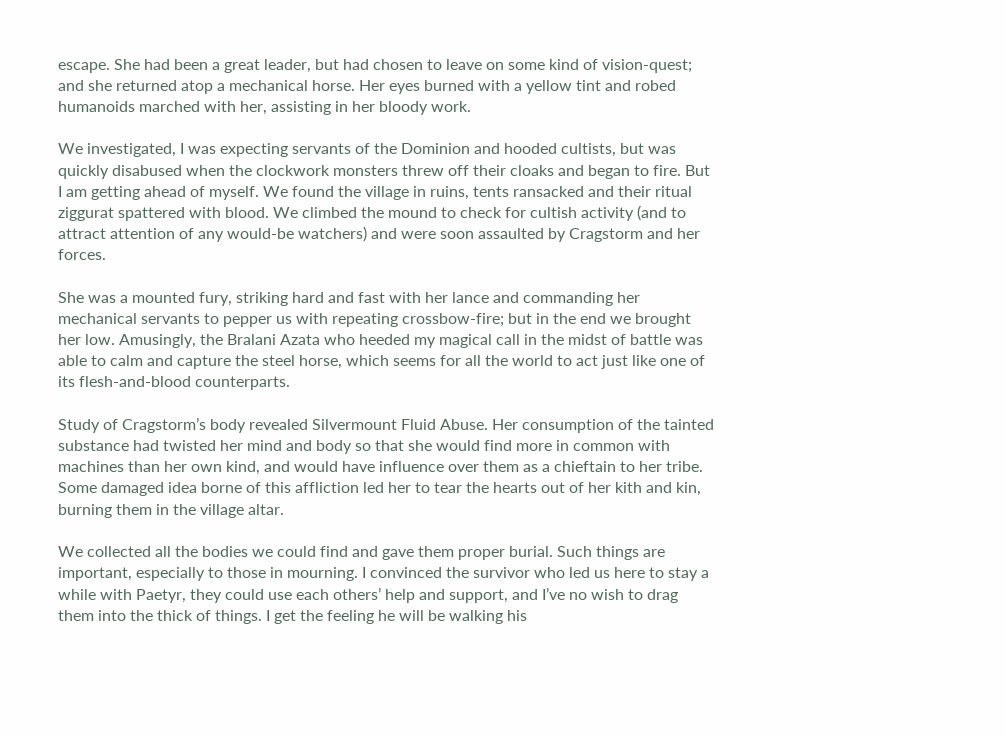escape. She had been a great leader, but had chosen to leave on some kind of vision-quest; and she returned atop a mechanical horse. Her eyes burned with a yellow tint and robed humanoids marched with her, assisting in her bloody work.

We investigated, I was expecting servants of the Dominion and hooded cultists, but was quickly disabused when the clockwork monsters threw off their cloaks and began to fire. But I am getting ahead of myself. We found the village in ruins, tents ransacked and their ritual ziggurat spattered with blood. We climbed the mound to check for cultish activity (and to attract attention of any would-be watchers) and were soon assaulted by Cragstorm and her forces.

She was a mounted fury, striking hard and fast with her lance and commanding her mechanical servants to pepper us with repeating crossbow-fire; but in the end we brought her low. Amusingly, the Bralani Azata who heeded my magical call in the midst of battle was able to calm and capture the steel horse, which seems for all the world to act just like one of its flesh-and-blood counterparts.

Study of Cragstorm’s body revealed Silvermount Fluid Abuse. Her consumption of the tainted substance had twisted her mind and body so that she would find more in common with machines than her own kind, and would have influence over them as a chieftain to her tribe. Some damaged idea borne of this affliction led her to tear the hearts out of her kith and kin, burning them in the village altar.

We collected all the bodies we could find and gave them proper burial. Such things are important, especially to those in mourning. I convinced the survivor who led us here to stay a while with Paetyr, they could use each others’ help and support, and I’ve no wish to drag them into the thick of things. I get the feeling he will be walking his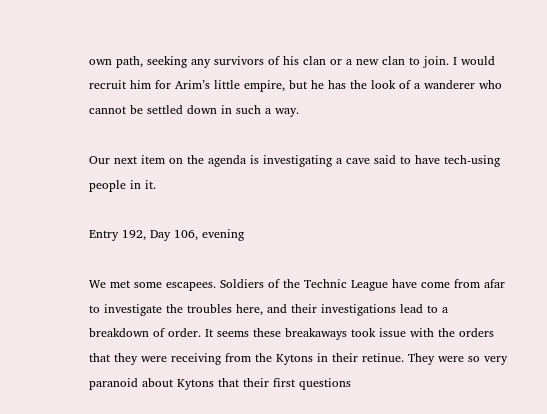own path, seeking any survivors of his clan or a new clan to join. I would recruit him for Arim’s little empire, but he has the look of a wanderer who cannot be settled down in such a way.

Our next item on the agenda is investigating a cave said to have tech-using people in it.

Entry 192, Day 106, evening

We met some escapees. Soldiers of the Technic League have come from afar to investigate the troubles here, and their investigations lead to a breakdown of order. It seems these breakaways took issue with the orders that they were receiving from the Kytons in their retinue. They were so very paranoid about Kytons that their first questions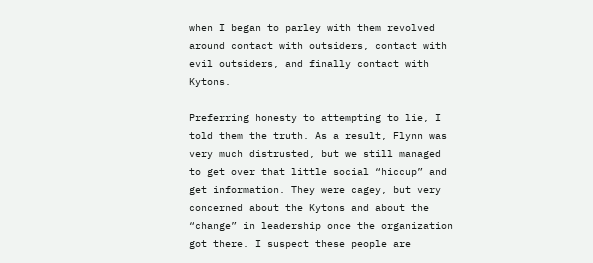when I began to parley with them revolved around contact with outsiders, contact with evil outsiders, and finally contact with Kytons.

Preferring honesty to attempting to lie, I told them the truth. As a result, Flynn was very much distrusted, but we still managed to get over that little social “hiccup” and get information. They were cagey, but very concerned about the Kytons and about the “change” in leadership once the organization got there. I suspect these people are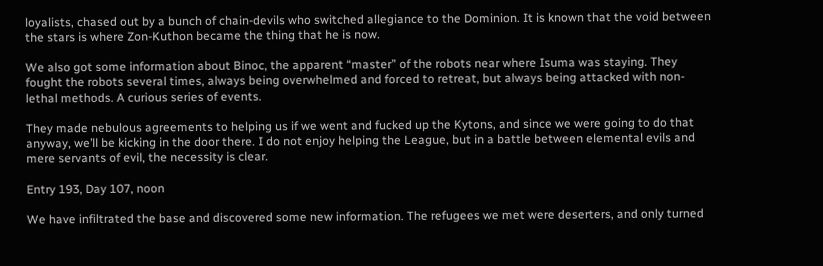loyalists, chased out by a bunch of chain-devils who switched allegiance to the Dominion. It is known that the void between the stars is where Zon-Kuthon became the thing that he is now.

We also got some information about Binoc, the apparent “master” of the robots near where Isuma was staying. They fought the robots several times, always being overwhelmed and forced to retreat, but always being attacked with non-lethal methods. A curious series of events.

They made nebulous agreements to helping us if we went and fucked up the Kytons, and since we were going to do that anyway, we’ll be kicking in the door there. I do not enjoy helping the League, but in a battle between elemental evils and mere servants of evil, the necessity is clear.

Entry 193, Day 107, noon

We have infiltrated the base and discovered some new information. The refugees we met were deserters, and only turned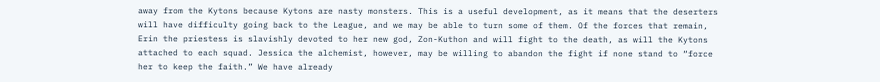away from the Kytons because Kytons are nasty monsters. This is a useful development, as it means that the deserters will have difficulty going back to the League, and we may be able to turn some of them. Of the forces that remain, Erin the priestess is slavishly devoted to her new god, Zon-Kuthon and will fight to the death, as will the Kytons attached to each squad. Jessica the alchemist, however, may be willing to abandon the fight if none stand to “force her to keep the faith.” We have already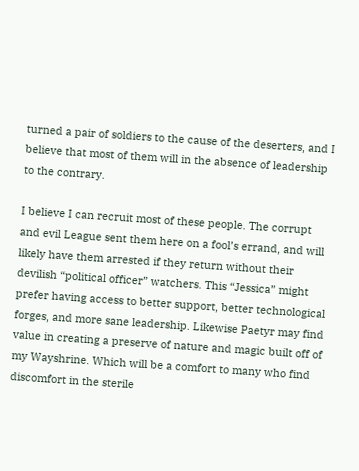turned a pair of soldiers to the cause of the deserters, and I believe that most of them will in the absence of leadership to the contrary.

I believe I can recruit most of these people. The corrupt and evil League sent them here on a fool’s errand, and will likely have them arrested if they return without their devilish “political officer” watchers. This “Jessica” might prefer having access to better support, better technological forges, and more sane leadership. Likewise Paetyr may find value in creating a preserve of nature and magic built off of my Wayshrine. Which will be a comfort to many who find discomfort in the sterile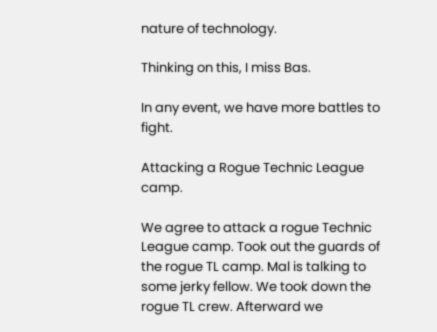nature of technology.

Thinking on this, I miss Bas.

In any event, we have more battles to fight.

Attacking a Rogue Technic League camp.

We agree to attack a rogue Technic League camp. Took out the guards of the rogue TL camp. Mal is talking to some jerky fellow. We took down the rogue TL crew. Afterward we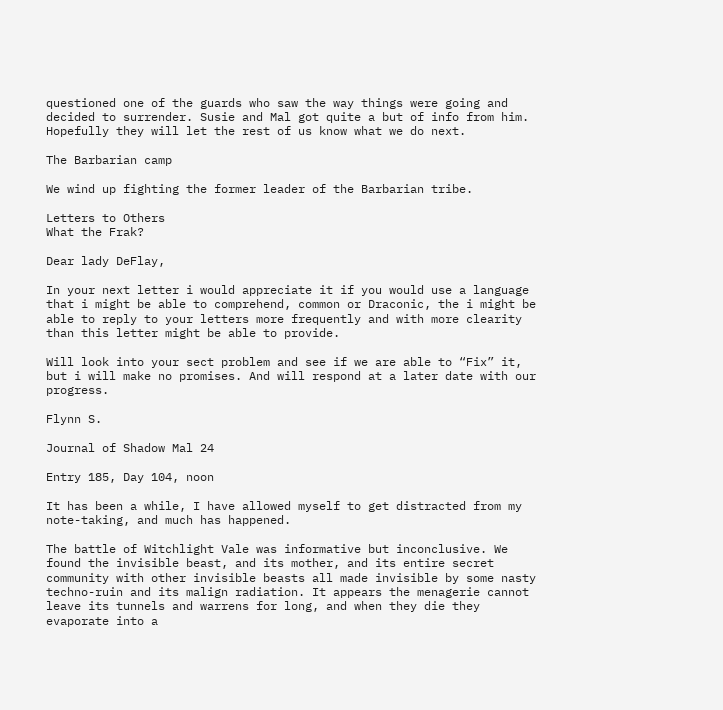questioned one of the guards who saw the way things were going and decided to surrender. Susie and Mal got quite a but of info from him. Hopefully they will let the rest of us know what we do next.

The Barbarian camp

We wind up fighting the former leader of the Barbarian tribe.

Letters to Others
What the Frak?

Dear lady DeFlay,

In your next letter i would appreciate it if you would use a language that i might be able to comprehend, common or Draconic, the i might be able to reply to your letters more frequently and with more clearity than this letter might be able to provide.

Will look into your sect problem and see if we are able to “Fix” it, but i will make no promises. And will respond at a later date with our progress.

Flynn S.

Journal of Shadow Mal 24

Entry 185, Day 104, noon

It has been a while, I have allowed myself to get distracted from my note-taking, and much has happened.

The battle of Witchlight Vale was informative but inconclusive. We found the invisible beast, and its mother, and its entire secret community with other invisible beasts all made invisible by some nasty techno-ruin and its malign radiation. It appears the menagerie cannot leave its tunnels and warrens for long, and when they die they evaporate into a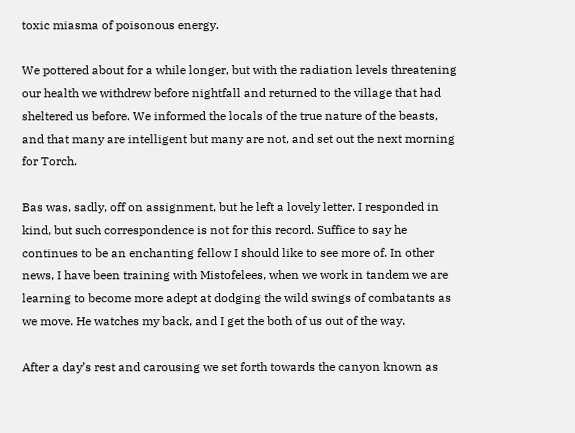toxic miasma of poisonous energy.

We pottered about for a while longer, but with the radiation levels threatening our health we withdrew before nightfall and returned to the village that had sheltered us before. We informed the locals of the true nature of the beasts, and that many are intelligent but many are not, and set out the next morning for Torch.

Bas was, sadly, off on assignment, but he left a lovely letter. I responded in kind, but such correspondence is not for this record. Suffice to say he continues to be an enchanting fellow I should like to see more of. In other news, I have been training with Mistofelees, when we work in tandem we are learning to become more adept at dodging the wild swings of combatants as we move. He watches my back, and I get the both of us out of the way.

After a day’s rest and carousing we set forth towards the canyon known as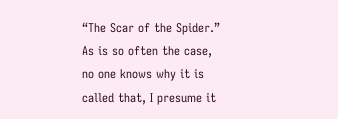“The Scar of the Spider.” As is so often the case, no one knows why it is called that, I presume it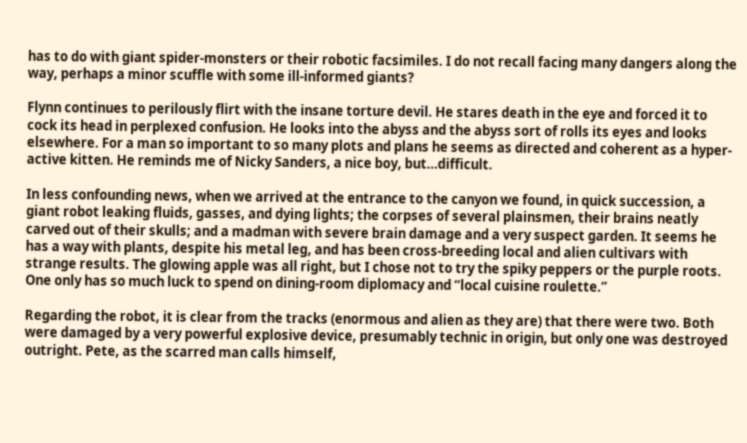has to do with giant spider-monsters or their robotic facsimiles. I do not recall facing many dangers along the way, perhaps a minor scuffle with some ill-informed giants?

Flynn continues to perilously flirt with the insane torture devil. He stares death in the eye and forced it to cock its head in perplexed confusion. He looks into the abyss and the abyss sort of rolls its eyes and looks elsewhere. For a man so important to so many plots and plans he seems as directed and coherent as a hyper-active kitten. He reminds me of Nicky Sanders, a nice boy, but…difficult.

In less confounding news, when we arrived at the entrance to the canyon we found, in quick succession, a giant robot leaking fluids, gasses, and dying lights; the corpses of several plainsmen, their brains neatly carved out of their skulls; and a madman with severe brain damage and a very suspect garden. It seems he has a way with plants, despite his metal leg, and has been cross-breeding local and alien cultivars with strange results. The glowing apple was all right, but I chose not to try the spiky peppers or the purple roots. One only has so much luck to spend on dining-room diplomacy and “local cuisine roulette.”

Regarding the robot, it is clear from the tracks (enormous and alien as they are) that there were two. Both were damaged by a very powerful explosive device, presumably technic in origin, but only one was destroyed outright. Pete, as the scarred man calls himself,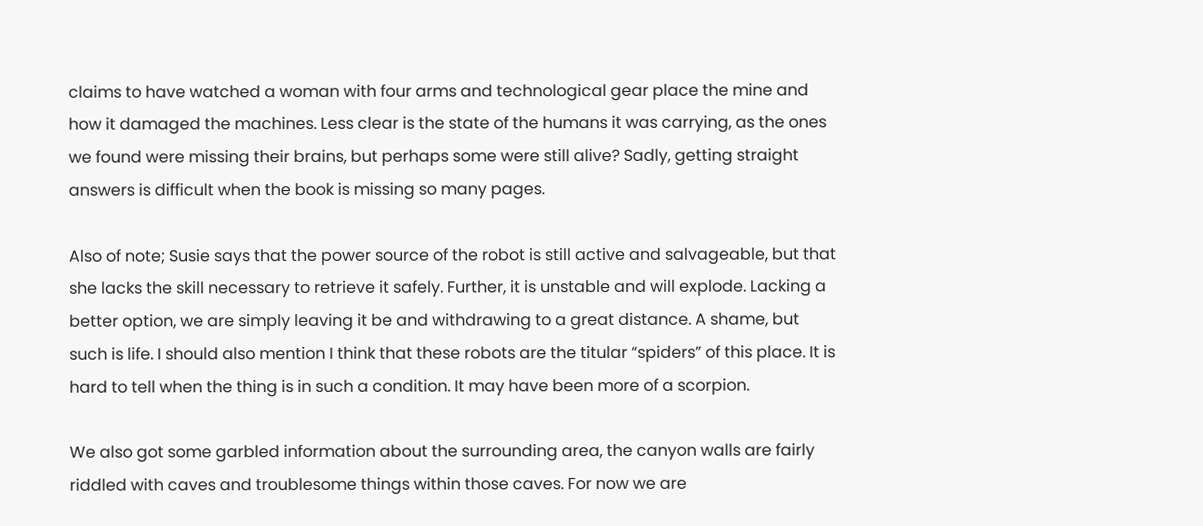claims to have watched a woman with four arms and technological gear place the mine and how it damaged the machines. Less clear is the state of the humans it was carrying, as the ones we found were missing their brains, but perhaps some were still alive? Sadly, getting straight answers is difficult when the book is missing so many pages.

Also of note; Susie says that the power source of the robot is still active and salvageable, but that she lacks the skill necessary to retrieve it safely. Further, it is unstable and will explode. Lacking a better option, we are simply leaving it be and withdrawing to a great distance. A shame, but such is life. I should also mention I think that these robots are the titular “spiders” of this place. It is hard to tell when the thing is in such a condition. It may have been more of a scorpion.

We also got some garbled information about the surrounding area, the canyon walls are fairly riddled with caves and troublesome things within those caves. For now we are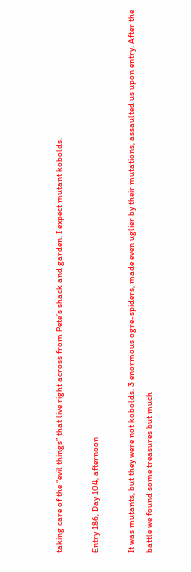taking care of the “evil things” that live right across from Pete’s shack and garden. I expect mutant kobolds.

Entry 186, Day 104, afternoon

It was mutants, but they were not kobolds. 3 enormous ogre-spiders, made even uglier by their mutations, assaulted us upon entry. After the battle we found some treasures but much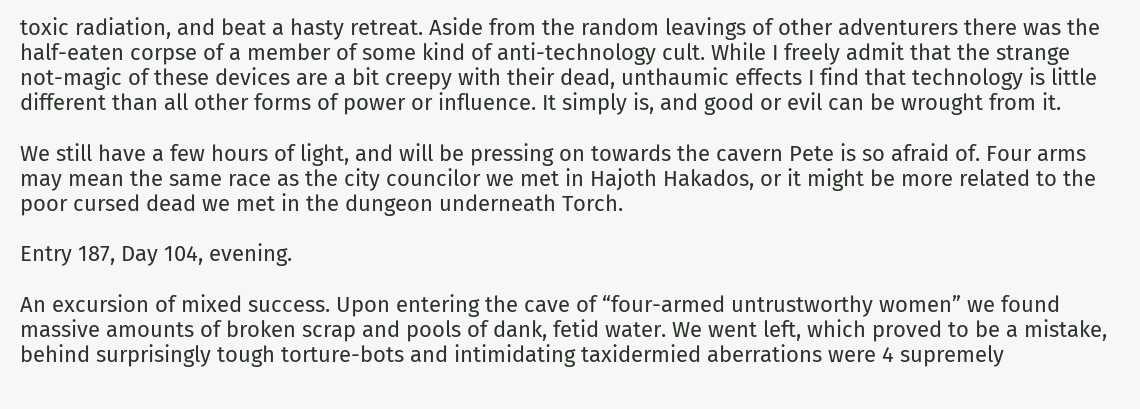toxic radiation, and beat a hasty retreat. Aside from the random leavings of other adventurers there was the half-eaten corpse of a member of some kind of anti-technology cult. While I freely admit that the strange not-magic of these devices are a bit creepy with their dead, unthaumic effects I find that technology is little different than all other forms of power or influence. It simply is, and good or evil can be wrought from it.

We still have a few hours of light, and will be pressing on towards the cavern Pete is so afraid of. Four arms may mean the same race as the city councilor we met in Hajoth Hakados, or it might be more related to the poor cursed dead we met in the dungeon underneath Torch.

Entry 187, Day 104, evening.

An excursion of mixed success. Upon entering the cave of “four-armed untrustworthy women” we found massive amounts of broken scrap and pools of dank, fetid water. We went left, which proved to be a mistake, behind surprisingly tough torture-bots and intimidating taxidermied aberrations were 4 supremely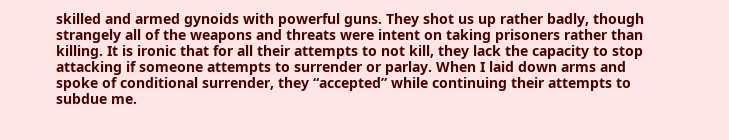skilled and armed gynoids with powerful guns. They shot us up rather badly, though strangely all of the weapons and threats were intent on taking prisoners rather than killing. It is ironic that for all their attempts to not kill, they lack the capacity to stop attacking if someone attempts to surrender or parlay. When I laid down arms and spoke of conditional surrender, they “accepted” while continuing their attempts to subdue me.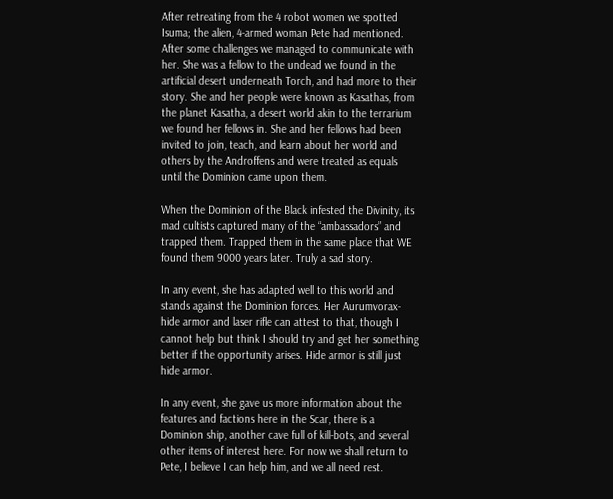After retreating from the 4 robot women we spotted Isuma; the alien, 4-armed woman Pete had mentioned. After some challenges we managed to communicate with her. She was a fellow to the undead we found in the artificial desert underneath Torch, and had more to their story. She and her people were known as Kasathas, from the planet Kasatha, a desert world akin to the terrarium we found her fellows in. She and her fellows had been invited to join, teach, and learn about her world and others by the Androffens and were treated as equals until the Dominion came upon them.

When the Dominion of the Black infested the Divinity, its mad cultists captured many of the “ambassadors” and trapped them. Trapped them in the same place that WE found them 9000 years later. Truly a sad story.

In any event, she has adapted well to this world and stands against the Dominion forces. Her Aurumvorax-hide armor and laser rifle can attest to that, though I cannot help but think I should try and get her something better if the opportunity arises. Hide armor is still just hide armor.

In any event, she gave us more information about the features and factions here in the Scar, there is a Dominion ship, another cave full of kill-bots, and several other items of interest here. For now we shall return to Pete, I believe I can help him, and we all need rest.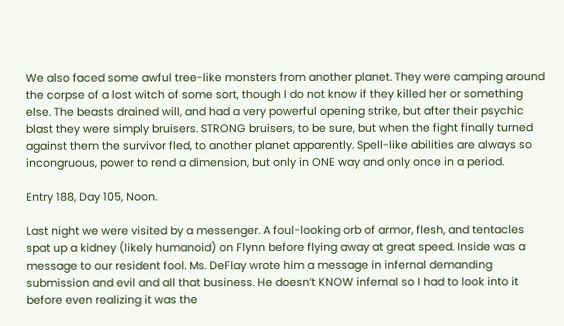We also faced some awful tree-like monsters from another planet. They were camping around the corpse of a lost witch of some sort, though I do not know if they killed her or something else. The beasts drained will, and had a very powerful opening strike, but after their psychic blast they were simply bruisers. STRONG bruisers, to be sure, but when the fight finally turned against them the survivor fled, to another planet apparently. Spell-like abilities are always so incongruous, power to rend a dimension, but only in ONE way and only once in a period.

Entry 188, Day 105, Noon.

Last night we were visited by a messenger. A foul-looking orb of armor, flesh, and tentacles spat up a kidney (likely humanoid) on Flynn before flying away at great speed. Inside was a message to our resident fool. Ms. DeFlay wrote him a message in infernal demanding submission and evil and all that business. He doesn’t KNOW infernal so I had to look into it before even realizing it was the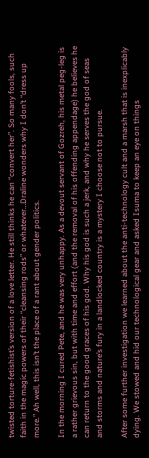twisted torture-fetishist’s version of a love letter. He still thinks he can “convert her”. So many fools, such faith in the magic powers of their “cleansing rods” or whatever…Draline wonders why I don’t “dress up more.” Ah well, this isn’t the place of a rant about gender politics.

In the morning I cured Pete, and he was very unhappy. As a devout servant of Gozreh, his metal peg-leg is a rather grievous sin, but with time and effort (and the removal of his offending appendage) he believes he can return to the good graces of his god. Why his god is such a jerk, and why he serves the god of seas and storms and nature’s fury in a landlocked country is a mystery I choose not to pursue.

After some further investigation we learned about the anti-technology cult and a marsh that is inexplicably dying. We stowed and hid our technological gear and asked Isuma to keep an eye on things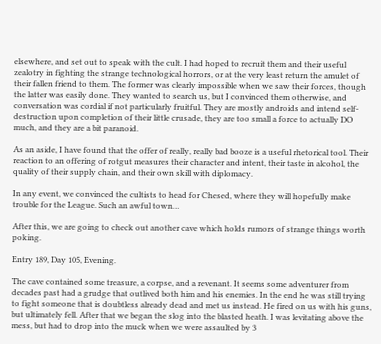elsewhere, and set out to speak with the cult. I had hoped to recruit them and their useful zealotry in fighting the strange technological horrors, or at the very least return the amulet of their fallen friend to them. The former was clearly impossible when we saw their forces, though the latter was easily done. They wanted to search us, but I convinced them otherwise, and conversation was cordial if not particularly fruitful. They are mostly androids and intend self-destruction upon completion of their little crusade, they are too small a force to actually DO much, and they are a bit paranoid.

As an aside, I have found that the offer of really, really bad booze is a useful rhetorical tool. Their reaction to an offering of rotgut measures their character and intent, their taste in alcohol, the quality of their supply chain, and their own skill with diplomacy.

In any event, we convinced the cultists to head for Chesed, where they will hopefully make trouble for the League. Such an awful town…

After this, we are going to check out another cave which holds rumors of strange things worth poking.

Entry 189, Day 105, Evening.

The cave contained some treasure, a corpse, and a revenant. It seems some adventurer from decades past had a grudge that outlived both him and his enemies. In the end he was still trying to fight someone that is doubtless already dead and met us instead. He fired on us with his guns, but ultimately fell. After that we began the slog into the blasted heath. I was levitating above the mess, but had to drop into the muck when we were assaulted by 3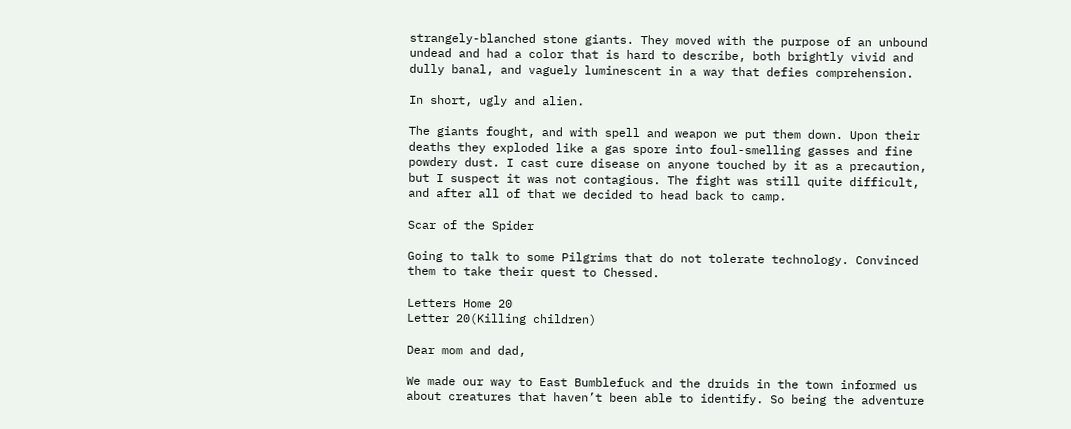strangely-blanched stone giants. They moved with the purpose of an unbound undead and had a color that is hard to describe, both brightly vivid and dully banal, and vaguely luminescent in a way that defies comprehension.

In short, ugly and alien.

The giants fought, and with spell and weapon we put them down. Upon their deaths they exploded like a gas spore into foul-smelling gasses and fine powdery dust. I cast cure disease on anyone touched by it as a precaution, but I suspect it was not contagious. The fight was still quite difficult, and after all of that we decided to head back to camp.

Scar of the Spider

Going to talk to some Pilgrims that do not tolerate technology. Convinced them to take their quest to Chessed.

Letters Home 20
Letter 20(Killing children)

Dear mom and dad,

We made our way to East Bumblefuck and the druids in the town informed us about creatures that haven’t been able to identify. So being the adventure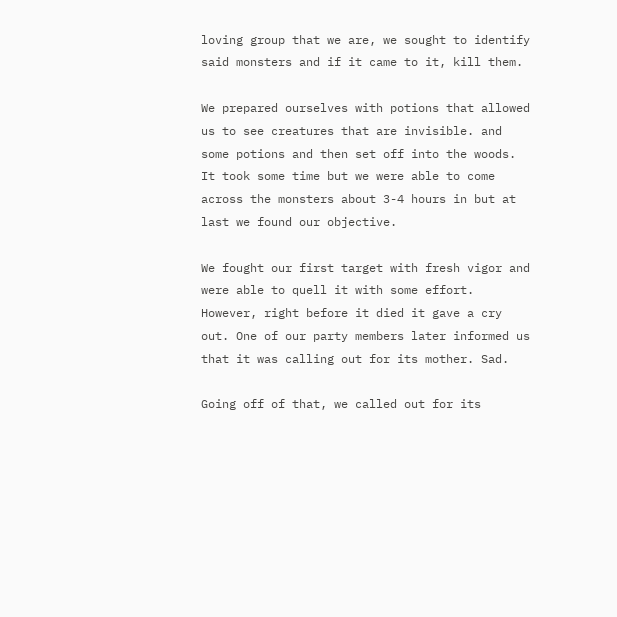loving group that we are, we sought to identify said monsters and if it came to it, kill them.

We prepared ourselves with potions that allowed us to see creatures that are invisible. and some potions and then set off into the woods. It took some time but we were able to come across the monsters about 3-4 hours in but at last we found our objective.

We fought our first target with fresh vigor and were able to quell it with some effort. However, right before it died it gave a cry out. One of our party members later informed us that it was calling out for its mother. Sad.

Going off of that, we called out for its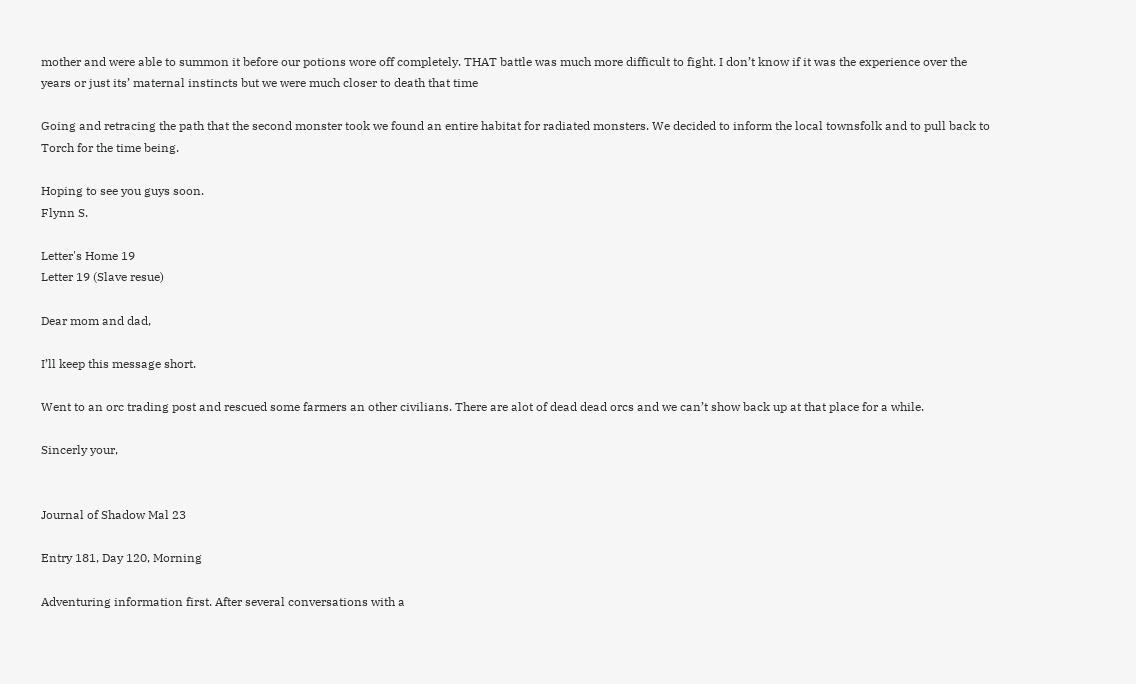mother and were able to summon it before our potions wore off completely. THAT battle was much more difficult to fight. I don’t know if it was the experience over the years or just its’ maternal instincts but we were much closer to death that time

Going and retracing the path that the second monster took we found an entire habitat for radiated monsters. We decided to inform the local townsfolk and to pull back to Torch for the time being.

Hoping to see you guys soon.
Flynn S.

Letter's Home 19
Letter 19 (Slave resue)

Dear mom and dad,

I’ll keep this message short.

Went to an orc trading post and rescued some farmers an other civilians. There are alot of dead dead orcs and we can’t show back up at that place for a while.

Sincerly your,


Journal of Shadow Mal 23

Entry 181, Day 120, Morning

Adventuring information first. After several conversations with a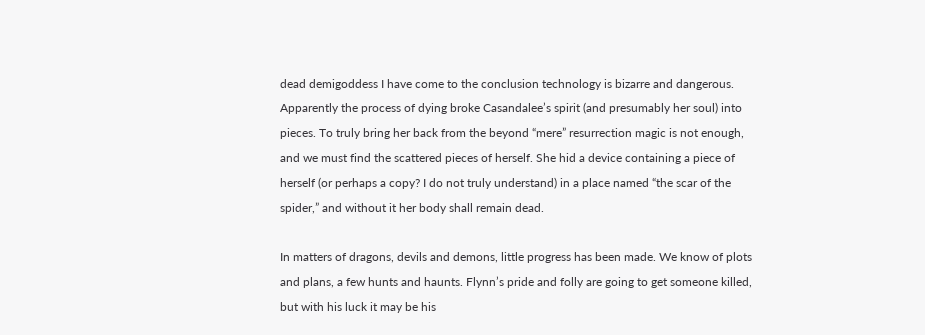dead demigoddess I have come to the conclusion technology is bizarre and dangerous. Apparently the process of dying broke Casandalee’s spirit (and presumably her soul) into pieces. To truly bring her back from the beyond “mere” resurrection magic is not enough, and we must find the scattered pieces of herself. She hid a device containing a piece of herself (or perhaps a copy? I do not truly understand) in a place named “the scar of the spider,” and without it her body shall remain dead.

In matters of dragons, devils and demons, little progress has been made. We know of plots and plans, a few hunts and haunts. Flynn’s pride and folly are going to get someone killed, but with his luck it may be his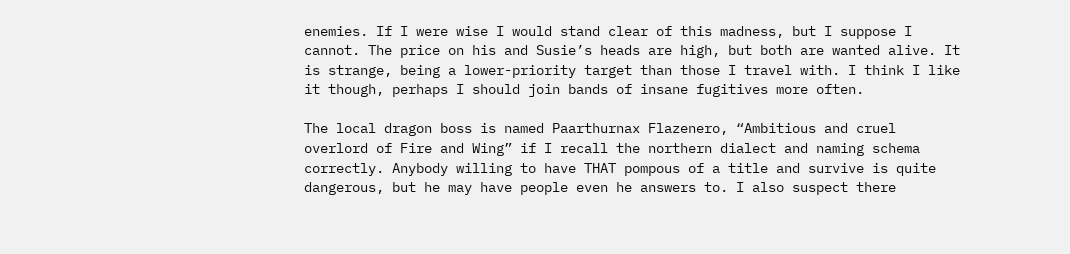enemies. If I were wise I would stand clear of this madness, but I suppose I cannot. The price on his and Susie’s heads are high, but both are wanted alive. It is strange, being a lower-priority target than those I travel with. I think I like it though, perhaps I should join bands of insane fugitives more often.

The local dragon boss is named Paarthurnax Flazenero, “Ambitious and cruel overlord of Fire and Wing” if I recall the northern dialect and naming schema correctly. Anybody willing to have THAT pompous of a title and survive is quite dangerous, but he may have people even he answers to. I also suspect there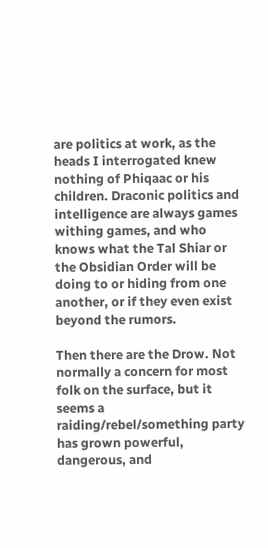are politics at work, as the heads I interrogated knew nothing of Phiqaac or his children. Draconic politics and intelligence are always games withing games, and who knows what the Tal Shiar or the Obsidian Order will be doing to or hiding from one another, or if they even exist beyond the rumors.

Then there are the Drow. Not normally a concern for most folk on the surface, but it seems a raiding/rebel/something party has grown powerful, dangerous, and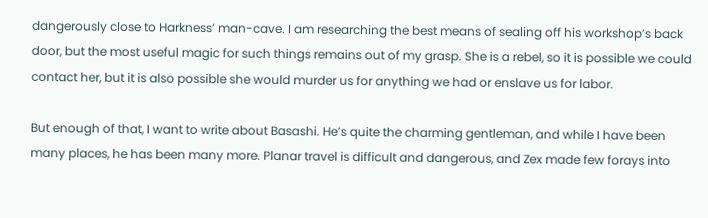dangerously close to Harkness’ man-cave. I am researching the best means of sealing off his workshop’s back door, but the most useful magic for such things remains out of my grasp. She is a rebel, so it is possible we could contact her, but it is also possible she would murder us for anything we had or enslave us for labor.

But enough of that, I want to write about Basashi. He’s quite the charming gentleman, and while I have been many places, he has been many more. Planar travel is difficult and dangerous, and Zex made few forays into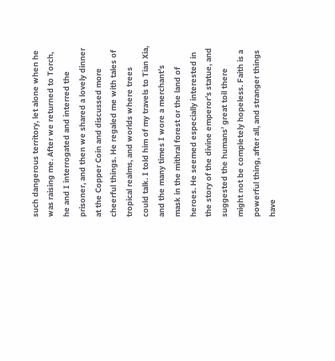such dangerous territory, let alone when he was raising me. After we returned to Torch, he and I interrogated and interred the prisoner, and then we shared a lovely dinner at the Copper Coin and discussed more cheerful things. He regaled me with tales of tropical realms, and worlds where trees could talk. I told him of my travels to Tian Xia, and the many times I wore a merchant’s mask in the mithral forest or the land of heroes. He seemed especially interested in the story of the divine emperor’s statue, and suggested the humans’ great toil there might not be completely hopeless. Faith is a powerful thing, after all, and stranger things have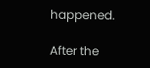happened.

After the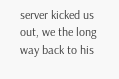server kicked us out, we the long way back to his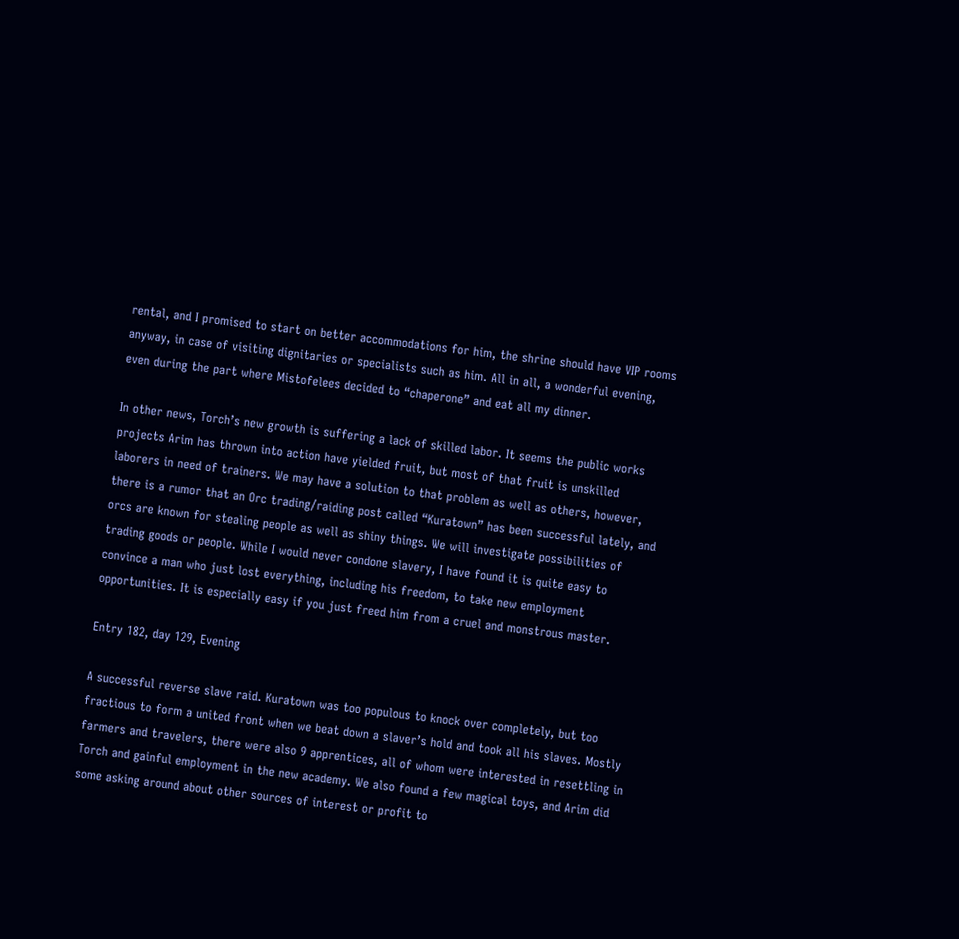rental, and I promised to start on better accommodations for him, the shrine should have VIP rooms anyway, in case of visiting dignitaries or specialists such as him. All in all, a wonderful evening, even during the part where Mistofelees decided to “chaperone” and eat all my dinner.

In other news, Torch’s new growth is suffering a lack of skilled labor. It seems the public works projects Arim has thrown into action have yielded fruit, but most of that fruit is unskilled laborers in need of trainers. We may have a solution to that problem as well as others, however, there is a rumor that an Orc trading/raiding post called “Kuratown” has been successful lately, and orcs are known for stealing people as well as shiny things. We will investigate possibilities of trading goods or people. While I would never condone slavery, I have found it is quite easy to convince a man who just lost everything, including his freedom, to take new employment opportunities. It is especially easy if you just freed him from a cruel and monstrous master.

Entry 182, day 129, Evening

A successful reverse slave raid. Kuratown was too populous to knock over completely, but too fractious to form a united front when we beat down a slaver’s hold and took all his slaves. Mostly farmers and travelers, there were also 9 apprentices, all of whom were interested in resettling in Torch and gainful employment in the new academy. We also found a few magical toys, and Arim did some asking around about other sources of interest or profit to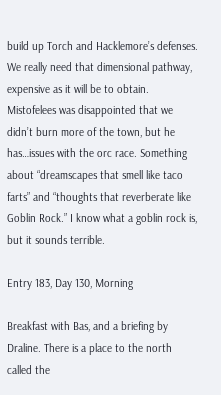build up Torch and Hacklemore’s defenses. We really need that dimensional pathway, expensive as it will be to obtain. Mistofelees was disappointed that we didn’t burn more of the town, but he has…issues with the orc race. Something about “dreamscapes that smell like taco farts” and “thoughts that reverberate like Goblin Rock.” I know what a goblin rock is, but it sounds terrible.

Entry 183, Day 130, Morning

Breakfast with Bas, and a briefing by Draline. There is a place to the north called the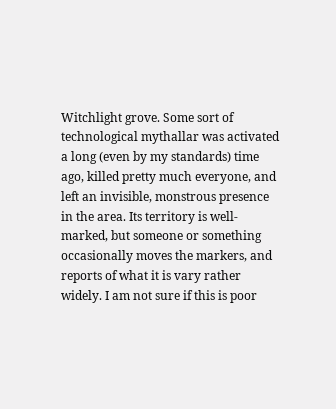Witchlight grove. Some sort of technological mythallar was activated a long (even by my standards) time ago, killed pretty much everyone, and left an invisible, monstrous presence in the area. Its territory is well-marked, but someone or something occasionally moves the markers, and reports of what it is vary rather widely. I am not sure if this is poor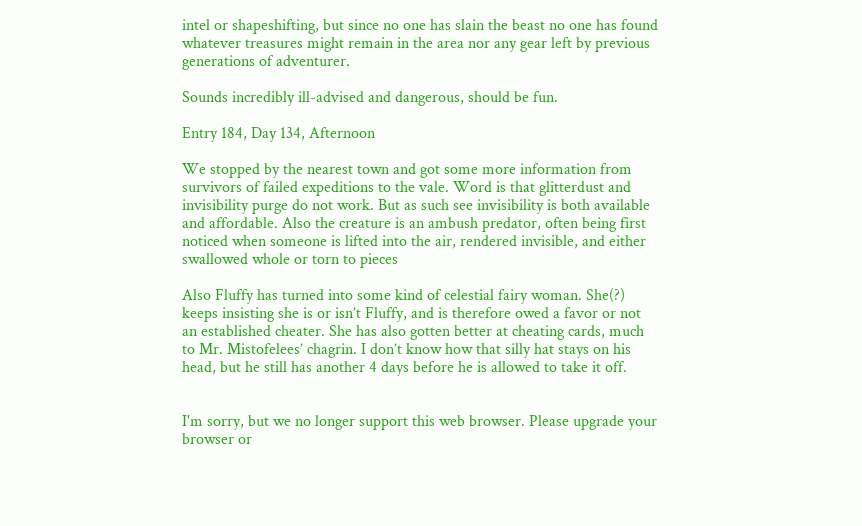intel or shapeshifting, but since no one has slain the beast no one has found whatever treasures might remain in the area nor any gear left by previous generations of adventurer.

Sounds incredibly ill-advised and dangerous, should be fun.

Entry 184, Day 134, Afternoon

We stopped by the nearest town and got some more information from survivors of failed expeditions to the vale. Word is that glitterdust and invisibility purge do not work. But as such see invisibility is both available and affordable. Also the creature is an ambush predator, often being first noticed when someone is lifted into the air, rendered invisible, and either swallowed whole or torn to pieces

Also Fluffy has turned into some kind of celestial fairy woman. She(?) keeps insisting she is or isn’t Fluffy, and is therefore owed a favor or not an established cheater. She has also gotten better at cheating cards, much to Mr. Mistofelees’ chagrin. I don’t know how that silly hat stays on his head, but he still has another 4 days before he is allowed to take it off.


I'm sorry, but we no longer support this web browser. Please upgrade your browser or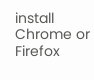install Chrome or Firefox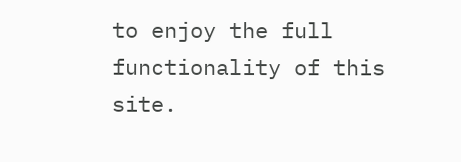to enjoy the full functionality of this site.